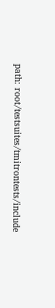path: root/testsuites/tmitrontests/include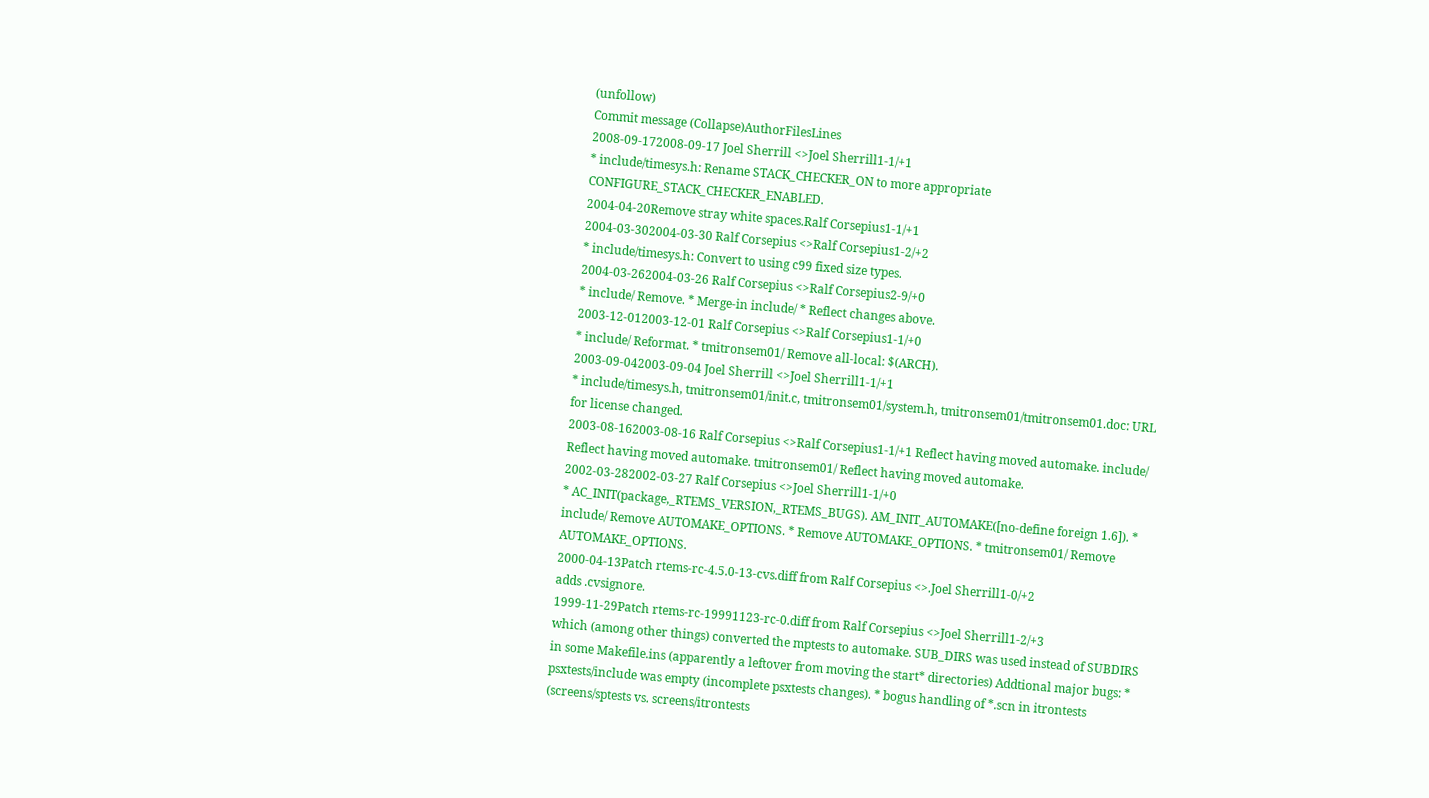(unfollow)
Commit message (Collapse)AuthorFilesLines
2008-09-172008-09-17 Joel Sherrill <>Joel Sherrill1-1/+1
* include/timesys.h: Rename STACK_CHECKER_ON to more appropriate CONFIGURE_STACK_CHECKER_ENABLED.
2004-04-20Remove stray white spaces.Ralf Corsepius1-1/+1
2004-03-302004-03-30 Ralf Corsepius <>Ralf Corsepius1-2/+2
* include/timesys.h: Convert to using c99 fixed size types.
2004-03-262004-03-26 Ralf Corsepius <>Ralf Corsepius2-9/+0
* include/ Remove. * Merge-in include/ * Reflect changes above.
2003-12-012003-12-01 Ralf Corsepius <>Ralf Corsepius1-1/+0
* include/ Reformat. * tmitronsem01/ Remove all-local: $(ARCH).
2003-09-042003-09-04 Joel Sherrill <>Joel Sherrill1-1/+1
* include/timesys.h, tmitronsem01/init.c, tmitronsem01/system.h, tmitronsem01/tmitronsem01.doc: URL for license changed.
2003-08-162003-08-16 Ralf Corsepius <>Ralf Corsepius1-1/+1 Reflect having moved automake. include/ Reflect having moved automake. tmitronsem01/ Reflect having moved automake.
2002-03-282002-03-27 Ralf Corsepius <>Joel Sherrill1-1/+0
* AC_INIT(package,_RTEMS_VERSION,_RTEMS_BUGS). AM_INIT_AUTOMAKE([no-define foreign 1.6]). * include/ Remove AUTOMAKE_OPTIONS. * Remove AUTOMAKE_OPTIONS. * tmitronsem01/ Remove AUTOMAKE_OPTIONS.
2000-04-13Patch rtems-rc-4.5.0-13-cvs.diff from Ralf Corsepius <>.Joel Sherrill1-0/+2
adds .cvsignore.
1999-11-29Patch rtems-rc-19991123-rc-0.diff from Ralf Corsepius <>Joel Sherrill1-2/+3
which (among other things) converted the mptests to automake. SUB_DIRS was used instead of SUBDIRS in some Makefile.ins (apparently a leftover from moving the start* directories) Addtional major bugs: * psxtests/include was empty (incomplete psxtests changes). * bogus handling of *.scn in itrontests (screens/sptests vs. screens/itrontests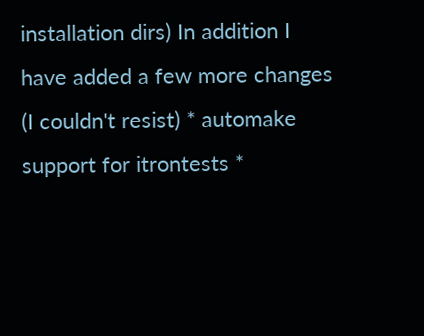installation dirs) In addition I have added a few more changes (I couldn't resist) * automake support for itrontests *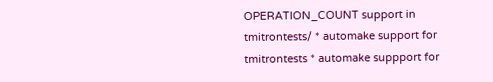OPERATION_COUNT support in tmitrontests/ * automake support for tmitrontests * automake suppport for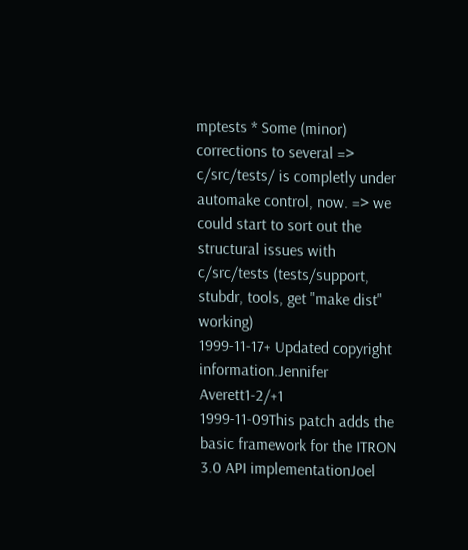mptests * Some (minor) corrections to several => c/src/tests/ is completly under automake control, now. => we could start to sort out the structural issues with c/src/tests (tests/support, stubdr, tools, get "make dist" working)
1999-11-17+ Updated copyright information.Jennifer Averett1-2/+1
1999-11-09This patch adds the basic framework for the ITRON 3.0 API implementationJoel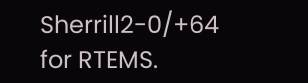Sherrill2-0/+64
for RTEMS.